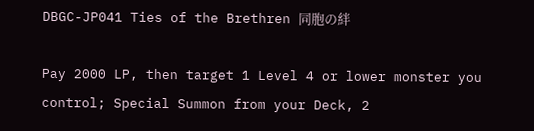DBGC-JP041 Ties of the Brethren 同胞の絆

Pay 2000 LP, then target 1 Level 4 or lower monster you control; Special Summon from your Deck, 2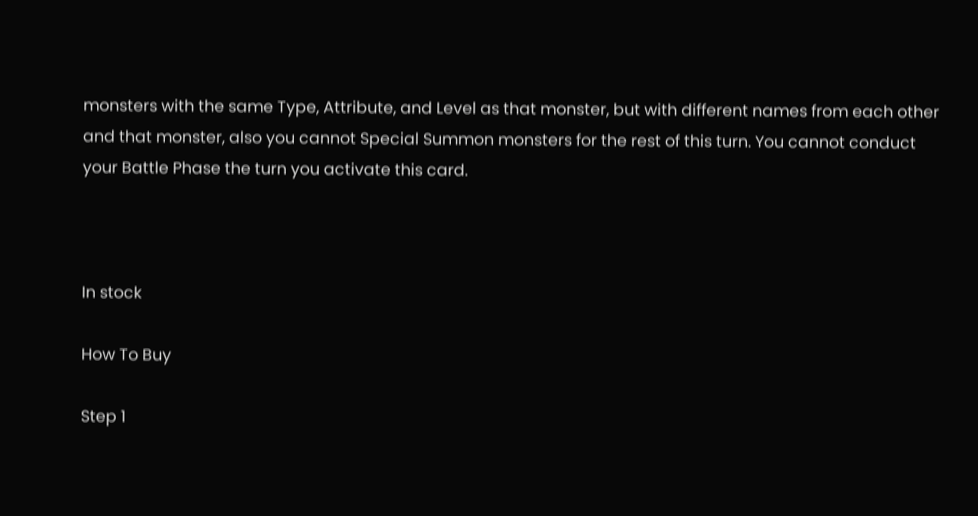monsters with the same Type, Attribute, and Level as that monster, but with different names from each other and that monster, also you cannot Special Summon monsters for the rest of this turn. You cannot conduct your Battle Phase the turn you activate this card.



In stock

How To Buy

Step 1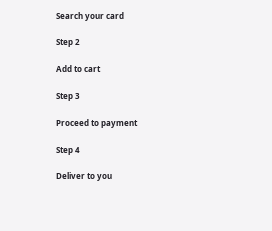Search your card

Step 2

Add to cart

Step 3

Proceed to payment

Step 4

Deliver to you